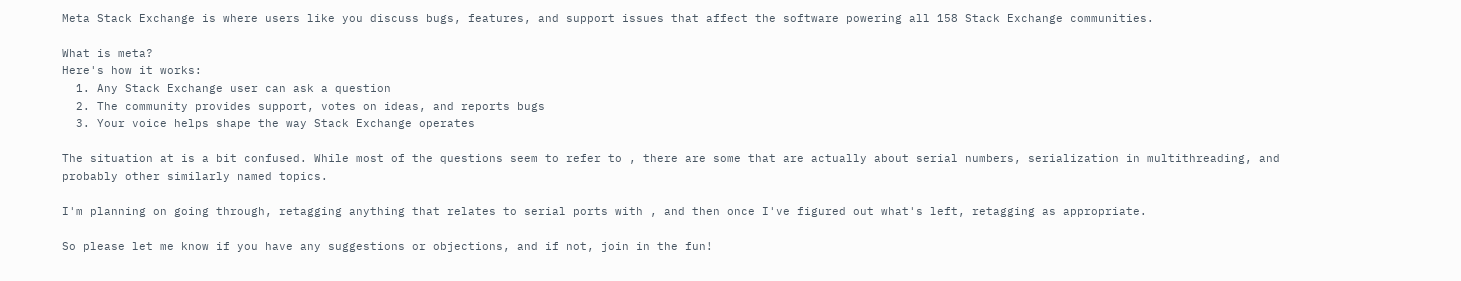Meta Stack Exchange is where users like you discuss bugs, features, and support issues that affect the software powering all 158 Stack Exchange communities.

What is meta?
Here's how it works:
  1. Any Stack Exchange user can ask a question
  2. The community provides support, votes on ideas, and reports bugs
  3. Your voice helps shape the way Stack Exchange operates

The situation at is a bit confused. While most of the questions seem to refer to , there are some that are actually about serial numbers, serialization in multithreading, and probably other similarly named topics.

I'm planning on going through, retagging anything that relates to serial ports with , and then once I've figured out what's left, retagging as appropriate.

So please let me know if you have any suggestions or objections, and if not, join in the fun!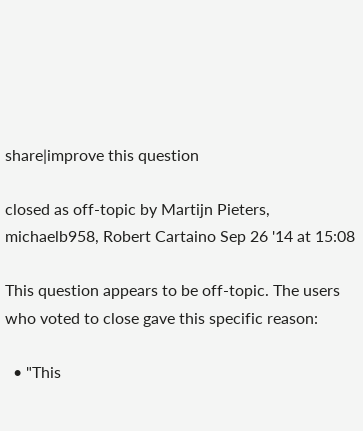share|improve this question

closed as off-topic by Martijn Pieters, michaelb958, Robert Cartaino Sep 26 '14 at 15:08

This question appears to be off-topic. The users who voted to close gave this specific reason:

  • "This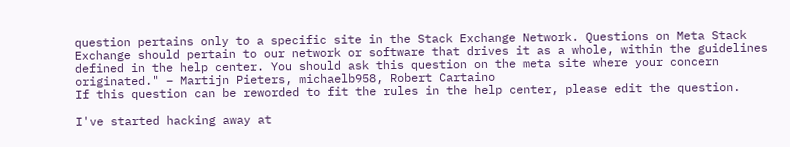question pertains only to a specific site in the Stack Exchange Network. Questions on Meta Stack Exchange should pertain to our network or software that drives it as a whole, within the guidelines defined in the help center. You should ask this question on the meta site where your concern originated." – Martijn Pieters, michaelb958, Robert Cartaino
If this question can be reworded to fit the rules in the help center, please edit the question.

I've started hacking away at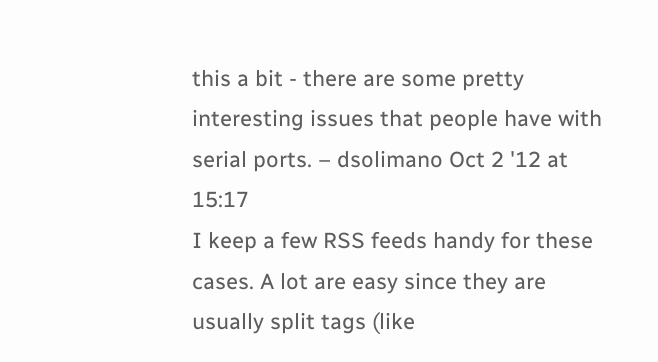this a bit - there are some pretty interesting issues that people have with serial ports. – dsolimano Oct 2 '12 at 15:17
I keep a few RSS feeds handy for these cases. A lot are easy since they are usually split tags (like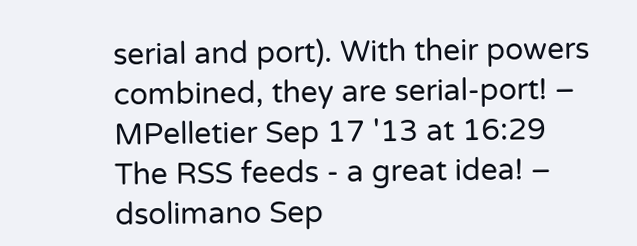serial and port). With their powers combined, they are serial-port! – MPelletier Sep 17 '13 at 16:29
The RSS feeds - a great idea! – dsolimano Sep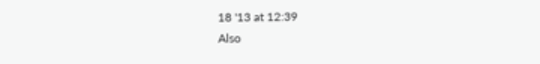18 '13 at 12:39
Also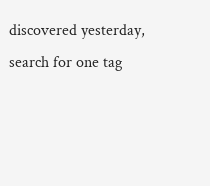discovered yesterday, search for one tag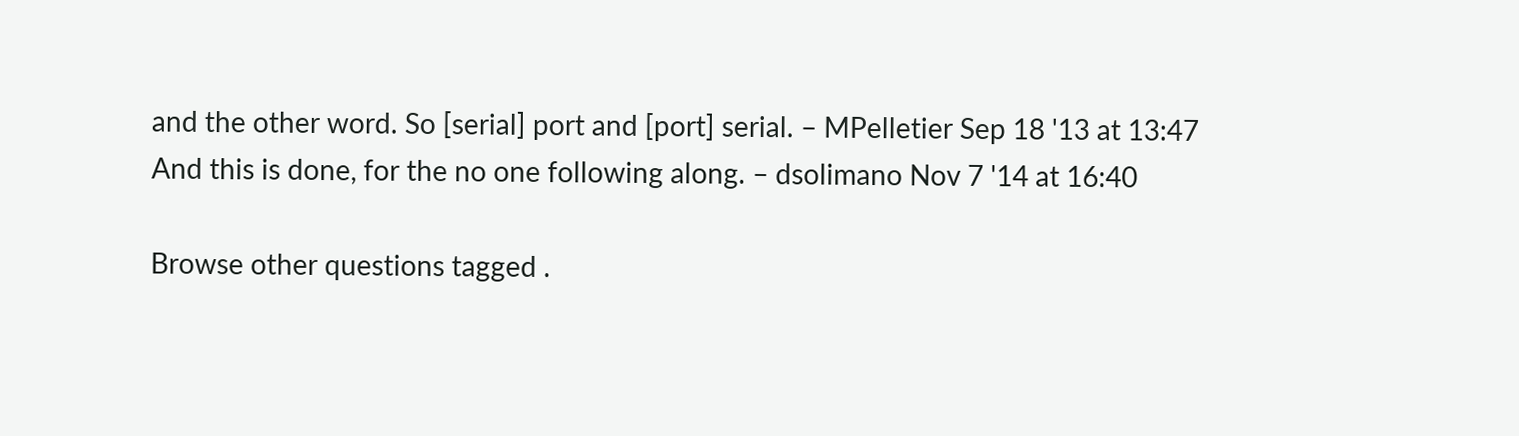and the other word. So [serial] port and [port] serial. – MPelletier Sep 18 '13 at 13:47
And this is done, for the no one following along. – dsolimano Nov 7 '14 at 16:40

Browse other questions tagged .